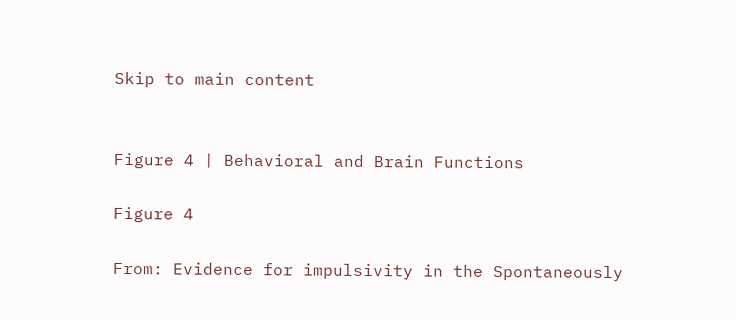Skip to main content


Figure 4 | Behavioral and Brain Functions

Figure 4

From: Evidence for impulsivity in the Spontaneously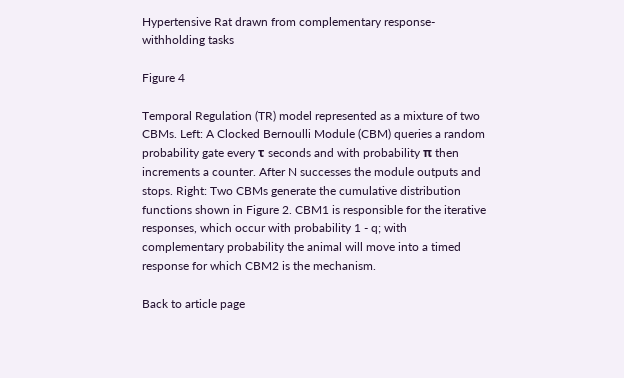Hypertensive Rat drawn from complementary response-withholding tasks

Figure 4

Temporal Regulation (TR) model represented as a mixture of two CBMs. Left: A Clocked Bernoulli Module (CBM) queries a random probability gate every τ seconds and with probability π then increments a counter. After N successes the module outputs and stops. Right: Two CBMs generate the cumulative distribution functions shown in Figure 2. CBM1 is responsible for the iterative responses, which occur with probability 1 - q; with complementary probability the animal will move into a timed response for which CBM2 is the mechanism.

Back to article page